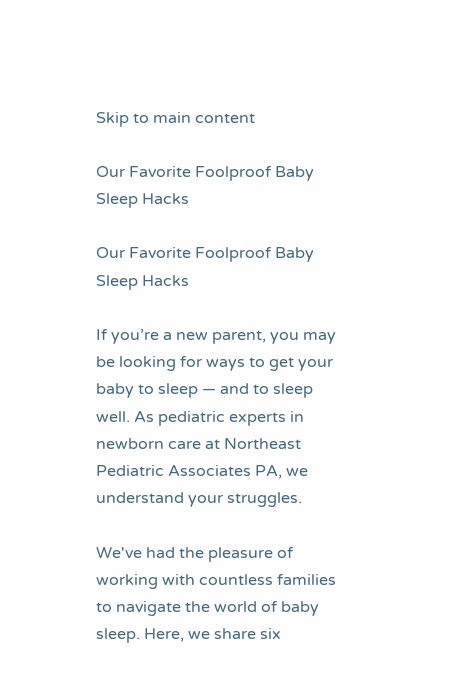Skip to main content

Our Favorite Foolproof Baby Sleep Hacks

Our Favorite Foolproof Baby Sleep Hacks

If you’re a new parent, you may be looking for ways to get your baby to sleep — and to sleep well. As pediatric experts in newborn care at Northeast Pediatric Associates PA, we understand your struggles.

We've had the pleasure of working with countless families to navigate the world of baby sleep. Here, we share six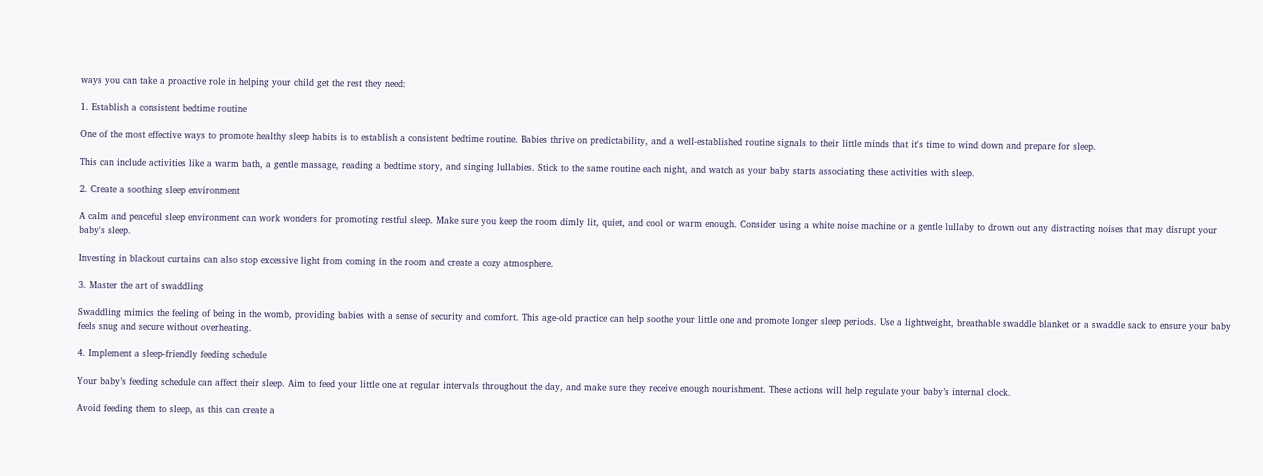ways you can take a proactive role in helping your child get the rest they need:

1. Establish a consistent bedtime routine

One of the most effective ways to promote healthy sleep habits is to establish a consistent bedtime routine. Babies thrive on predictability, and a well-established routine signals to their little minds that it's time to wind down and prepare for sleep.

This can include activities like a warm bath, a gentle massage, reading a bedtime story, and singing lullabies. Stick to the same routine each night, and watch as your baby starts associating these activities with sleep.

2. Create a soothing sleep environment

A calm and peaceful sleep environment can work wonders for promoting restful sleep. Make sure you keep the room dimly lit, quiet, and cool or warm enough. Consider using a white noise machine or a gentle lullaby to drown out any distracting noises that may disrupt your baby's sleep.

Investing in blackout curtains can also stop excessive light from coming in the room and create a cozy atmosphere.

3. Master the art of swaddling

Swaddling mimics the feeling of being in the womb, providing babies with a sense of security and comfort. This age-old practice can help soothe your little one and promote longer sleep periods. Use a lightweight, breathable swaddle blanket or a swaddle sack to ensure your baby feels snug and secure without overheating.

4. Implement a sleep-friendly feeding schedule

Your baby’s feeding schedule can affect their sleep. Aim to feed your little one at regular intervals throughout the day, and make sure they receive enough nourishment. These actions will help regulate your baby’s internal clock.

Avoid feeding them to sleep, as this can create a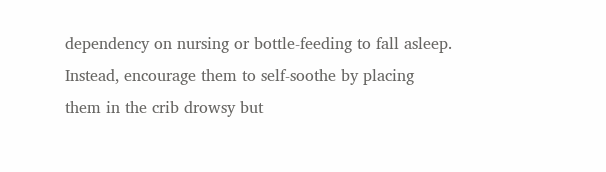dependency on nursing or bottle-feeding to fall asleep. Instead, encourage them to self-soothe by placing them in the crib drowsy but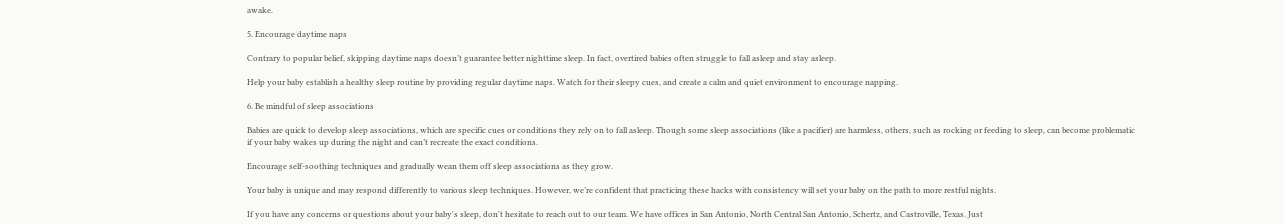awake.

5. Encourage daytime naps

Contrary to popular belief, skipping daytime naps doesn’t guarantee better nighttime sleep. In fact, overtired babies often struggle to fall asleep and stay asleep.

Help your baby establish a healthy sleep routine by providing regular daytime naps. Watch for their sleepy cues, and create a calm and quiet environment to encourage napping.

6. Be mindful of sleep associations

Babies are quick to develop sleep associations, which are specific cues or conditions they rely on to fall asleep. Though some sleep associations (like a pacifier) are harmless, others, such as rocking or feeding to sleep, can become problematic if your baby wakes up during the night and can’t recreate the exact conditions.

Encourage self-soothing techniques and gradually wean them off sleep associations as they grow.

Your baby is unique and may respond differently to various sleep techniques. However, we’re confident that practicing these hacks with consistency will set your baby on the path to more restful nights.

If you have any concerns or questions about your baby's sleep, don't hesitate to reach out to our team. We have offices in San Antonio, North Central San Antonio, Schertz, and Castroville, Texas. Just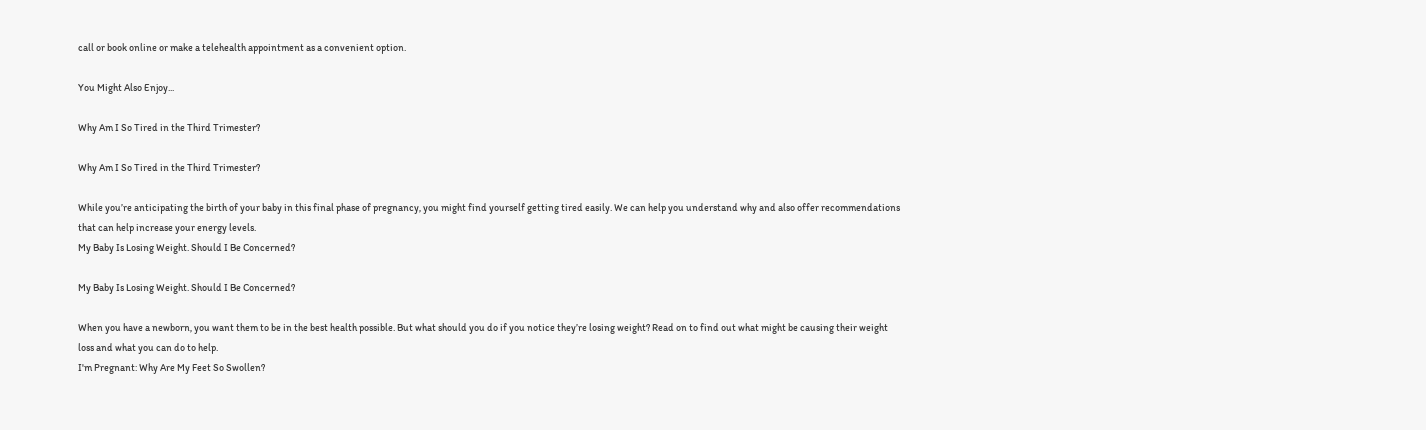call or book online or make a telehealth appointment as a convenient option.

You Might Also Enjoy...

Why Am I So Tired in the Third Trimester?

Why Am I So Tired in the Third Trimester?

While you’re anticipating the birth of your baby in this final phase of pregnancy, you might find yourself getting tired easily. We can help you understand why and also offer recommendations that can help increase your energy levels.
My Baby Is Losing Weight. Should I Be Concerned?

My Baby Is Losing Weight. Should I Be Concerned?

When you have a newborn, you want them to be in the best health possible. But what should you do if you notice they’re losing weight? Read on to find out what might be causing their weight loss and what you can do to help.
I'm Pregnant: Why Are My Feet So Swollen?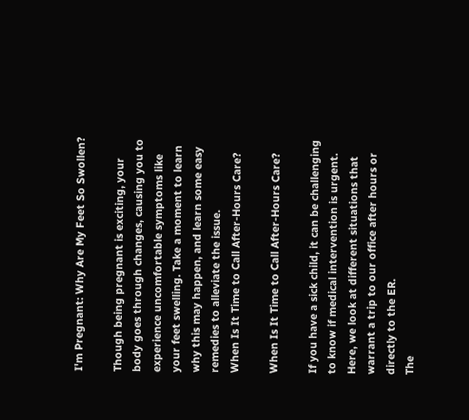I'm Pregnant: Why Are My Feet So Swollen?

Though being pregnant is exciting, your body goes through changes, causing you to experience uncomfortable symptoms like your feet swelling. Take a moment to learn why this may happen, and learn some easy remedies to alleviate the issue.
When Is It Time to Call After-Hours Care?

When Is It Time to Call After-Hours Care?

If you have a sick child, it can be challenging to know if medical intervention is urgent. Here, we look at different situations that warrant a trip to our office after hours or directly to the ER.
The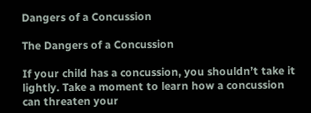Dangers of a Concussion

The Dangers of a Concussion

If your child has a concussion, you shouldn’t take it lightly. Take a moment to learn how a concussion can threaten your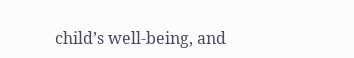child’s well-being, and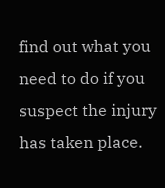find out what you need to do if you suspect the injury has taken place.